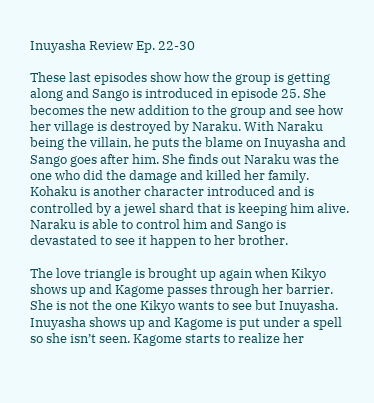Inuyasha Review Ep. 22-30

These last episodes show how the group is getting along and Sango is introduced in episode 25. She becomes the new addition to the group and see how her village is destroyed by Naraku. With Naraku being the villain, he puts the blame on Inuyasha and Sango goes after him. She finds out Naraku was the one who did the damage and killed her family. Kohaku is another character introduced and is controlled by a jewel shard that is keeping him alive. Naraku is able to control him and Sango is devastated to see it happen to her brother.

The love triangle is brought up again when Kikyo shows up and Kagome passes through her barrier. She is not the one Kikyo wants to see but Inuyasha. Inuyasha shows up and Kagome is put under a spell so she isn’t seen. Kagome starts to realize her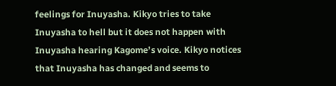feelings for Inuyasha. Kikyo tries to take Inuyasha to hell but it does not happen with Inuyasha hearing Kagome’s voice. Kikyo notices that Inuyasha has changed and seems to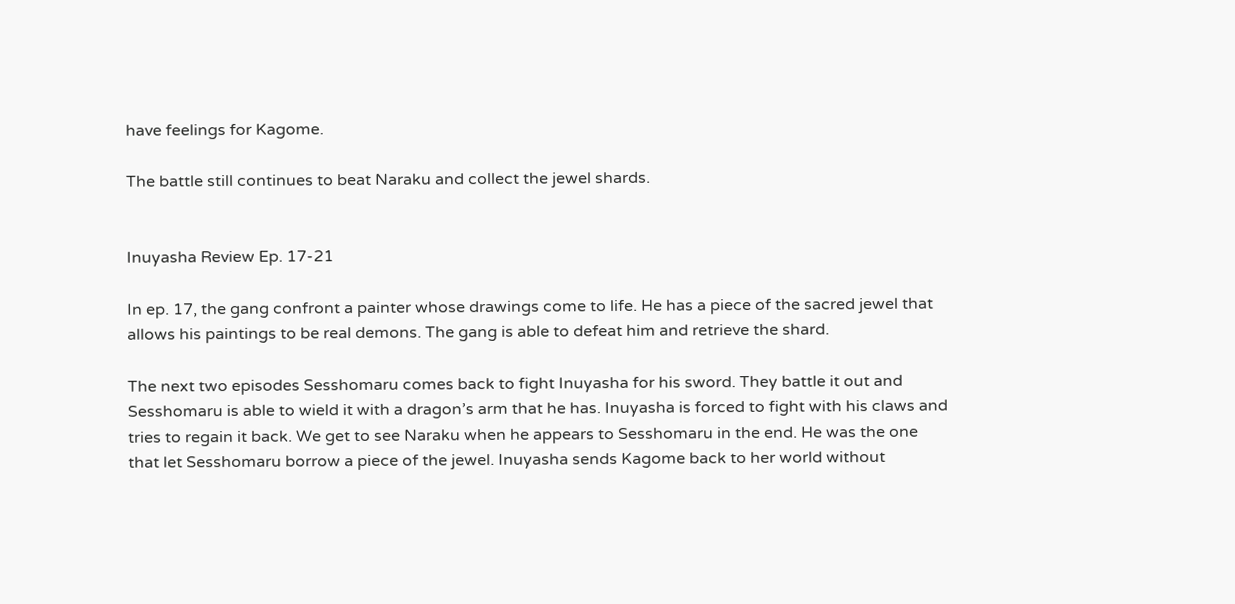have feelings for Kagome.

The battle still continues to beat Naraku and collect the jewel shards.


Inuyasha Review Ep. 17-21

In ep. 17, the gang confront a painter whose drawings come to life. He has a piece of the sacred jewel that allows his paintings to be real demons. The gang is able to defeat him and retrieve the shard.

The next two episodes Sesshomaru comes back to fight Inuyasha for his sword. They battle it out and Sesshomaru is able to wield it with a dragon’s arm that he has. Inuyasha is forced to fight with his claws and tries to regain it back. We get to see Naraku when he appears to Sesshomaru in the end. He was the one that let Sesshomaru borrow a piece of the jewel. Inuyasha sends Kagome back to her world without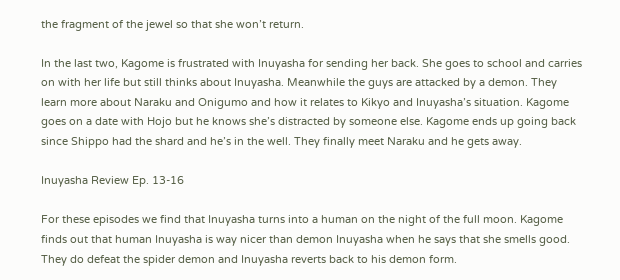the fragment of the jewel so that she won’t return.

In the last two, Kagome is frustrated with Inuyasha for sending her back. She goes to school and carries on with her life but still thinks about Inuyasha. Meanwhile the guys are attacked by a demon. They learn more about Naraku and Onigumo and how it relates to Kikyo and Inuyasha’s situation. Kagome goes on a date with Hojo but he knows she’s distracted by someone else. Kagome ends up going back since Shippo had the shard and he’s in the well. They finally meet Naraku and he gets away.

Inuyasha Review Ep. 13-16

For these episodes we find that Inuyasha turns into a human on the night of the full moon. Kagome finds out that human Inuyasha is way nicer than demon Inuyasha when he says that she smells good. They do defeat the spider demon and Inuyasha reverts back to his demon form.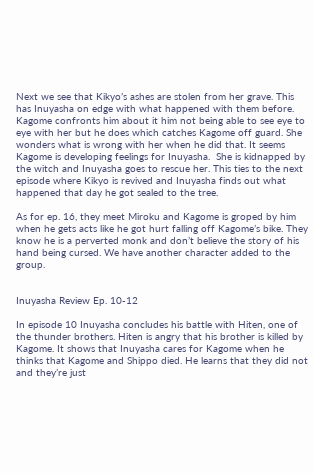Next we see that Kikyo’s ashes are stolen from her grave. This has Inuyasha on edge with what happened with them before. Kagome confronts him about it him not being able to see eye to eye with her but he does which catches Kagome off guard. She wonders what is wrong with her when he did that. It seems Kagome is developing feelings for Inuyasha.  She is kidnapped by the witch and Inuyasha goes to rescue her. This ties to the next episode where Kikyo is revived and Inuyasha finds out what happened that day he got sealed to the tree.

As for ep. 16, they meet Miroku and Kagome is groped by him when he gets acts like he got hurt falling off Kagome’s bike. They know he is a perverted monk and don’t believe the story of his hand being cursed. We have another character added to the group.


Inuyasha Review Ep. 10-12

In episode 10 Inuyasha concludes his battle with Hiten, one of the thunder brothers. Hiten is angry that his brother is killed by Kagome. It shows that Inuyasha cares for Kagome when he thinks that Kagome and Shippo died. He learns that they did not and they’re just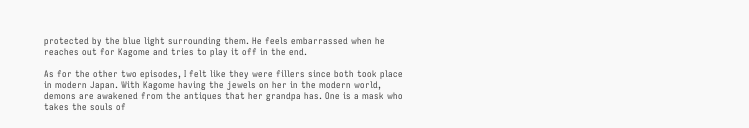protected by the blue light surrounding them. He feels embarrassed when he reaches out for Kagome and tries to play it off in the end.

As for the other two episodes, I felt like they were fillers since both took place in modern Japan. With Kagome having the jewels on her in the modern world, demons are awakened from the antiques that her grandpa has. One is a mask who takes the souls of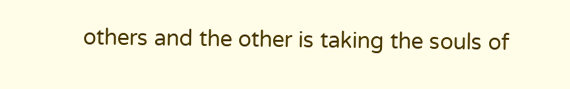others and the other is taking the souls of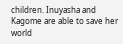children. Inuyasha and Kagome are able to save her world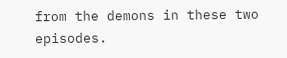from the demons in these two episodes.